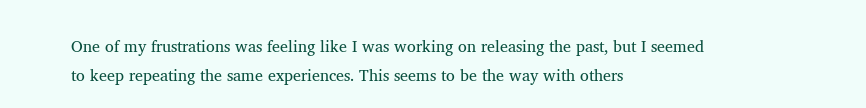One of my frustrations was feeling like I was working on releasing the past, but I seemed to keep repeating the same experiences. This seems to be the way with others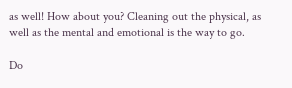as well! How about you? Cleaning out the physical, as well as the mental and emotional is the way to go.

Do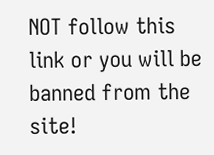NOT follow this link or you will be banned from the site!